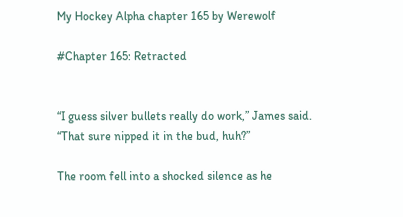My Hockey Alpha chapter 165 by Werewolf

#Chapter 165: Retracted


“I guess silver bullets really do work,” James said. “That sure nipped it in the bud, huh?”

The room fell into a shocked silence as he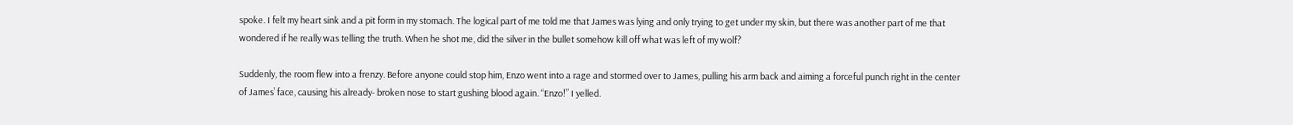spoke. I felt my heart sink and a pit form in my stomach. The logical part of me told me that James was lying and only trying to get under my skin, but there was another part of me that wondered if he really was telling the truth. When he shot me, did the silver in the bullet somehow kill off what was left of my wolf?

Suddenly, the room flew into a frenzy. Before anyone could stop him, Enzo went into a rage and stormed over to James, pulling his arm back and aiming a forceful punch right in the center of James’ face, causing his already- broken nose to start gushing blood again. “Enzo!” I yelled.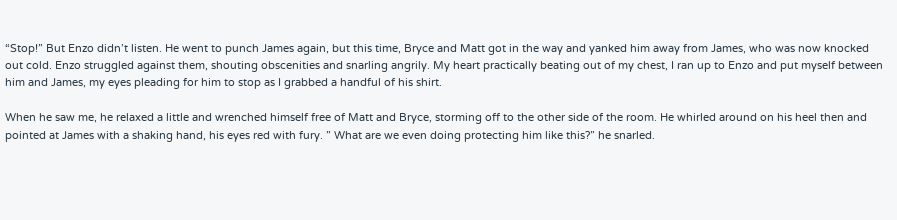“Stop!” But Enzo didn’t listen. He went to punch James again, but this time, Bryce and Matt got in the way and yanked him away from James, who was now knocked out cold. Enzo struggled against them, shouting obscenities and snarling angrily. My heart practically beating out of my chest, I ran up to Enzo and put myself between him and James, my eyes pleading for him to stop as I grabbed a handful of his shirt.

When he saw me, he relaxed a little and wrenched himself free of Matt and Bryce, storming off to the other side of the room. He whirled around on his heel then and pointed at James with a shaking hand, his eyes red with fury. ” What are we even doing protecting him like this?” he snarled.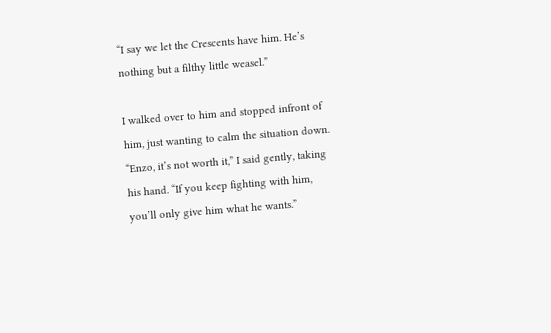“I say we let the Crescents have him. He’s nothing but a filthy little weasel.”

I walked over to him and stopped infront of him, just wanting to calm the situation down. “Enzo, it’s not worth it,” I said gently, taking his hand. “If you keep fighting with him, you’ll only give him what he wants.”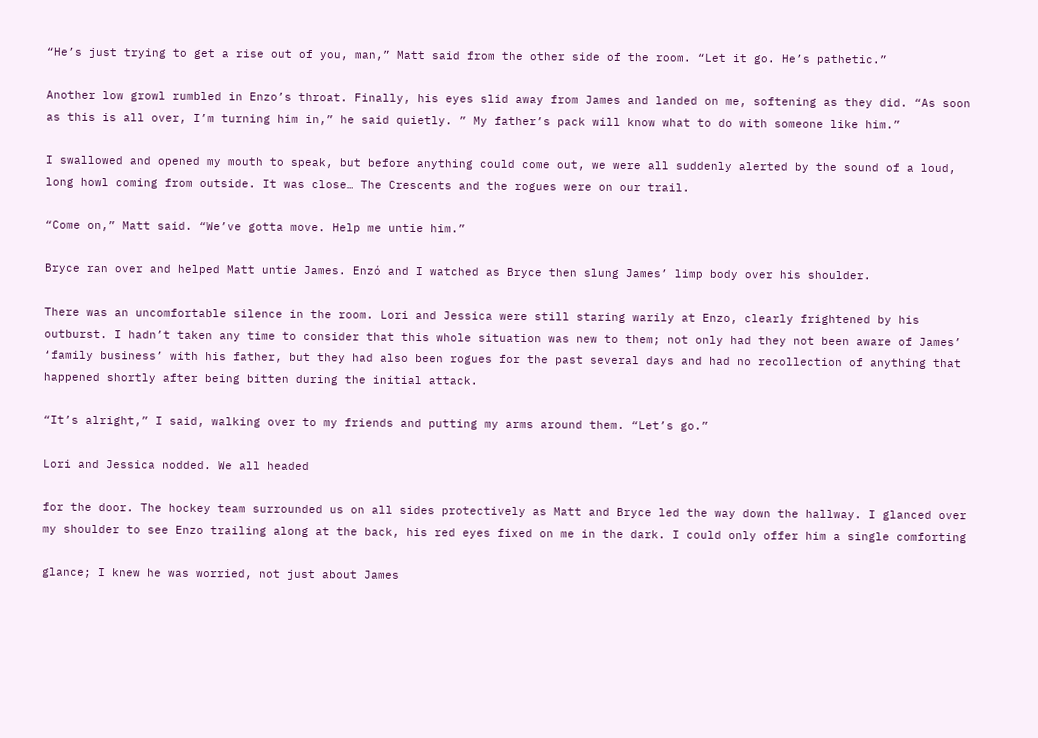“He’s just trying to get a rise out of you, man,” Matt said from the other side of the room. “Let it go. He’s pathetic.”

Another low growl rumbled in Enzo’s throat. Finally, his eyes slid away from James and landed on me, softening as they did. “As soon as this is all over, I’m turning him in,” he said quietly. ” My father’s pack will know what to do with someone like him.”

I swallowed and opened my mouth to speak, but before anything could come out, we were all suddenly alerted by the sound of a loud, long howl coming from outside. It was close… The Crescents and the rogues were on our trail.

“Come on,” Matt said. “We’ve gotta move. Help me untie him.”

Bryce ran over and helped Matt untie James. Enzó and I watched as Bryce then slung James’ limp body over his shoulder.

There was an uncomfortable silence in the room. Lori and Jessica were still staring warily at Enzo, clearly frightened by his outburst. I hadn’t taken any time to consider that this whole situation was new to them; not only had they not been aware of James’ ‘family business’ with his father, but they had also been rogues for the past several days and had no recollection of anything that happened shortly after being bitten during the initial attack.

“It’s alright,” I said, walking over to my friends and putting my arms around them. “Let’s go.”

Lori and Jessica nodded. We all headed

for the door. The hockey team surrounded us on all sides protectively as Matt and Bryce led the way down the hallway. I glanced over my shoulder to see Enzo trailing along at the back, his red eyes fixed on me in the dark. I could only offer him a single comforting

glance; I knew he was worried, not just about James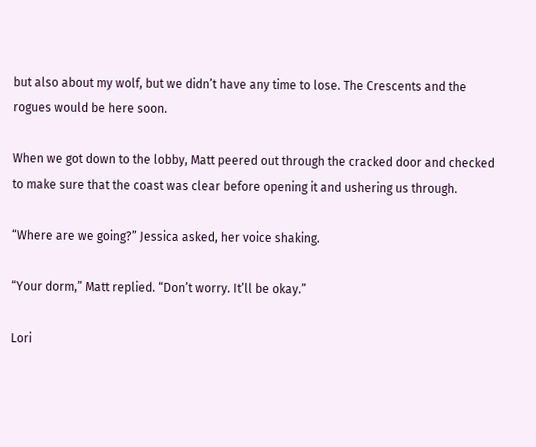but also about my wolf, but we didn’t have any time to lose. The Crescents and the rogues would be here soon.

When we got down to the lobby, Matt peered out through the cracked door and checked to make sure that the coast was clear before opening it and ushering us through.

“Where are we going?” Jessica asked, her voice shaking.

“Your dorm,” Matt replied. “Don’t worry. It’ll be okay.”

Lori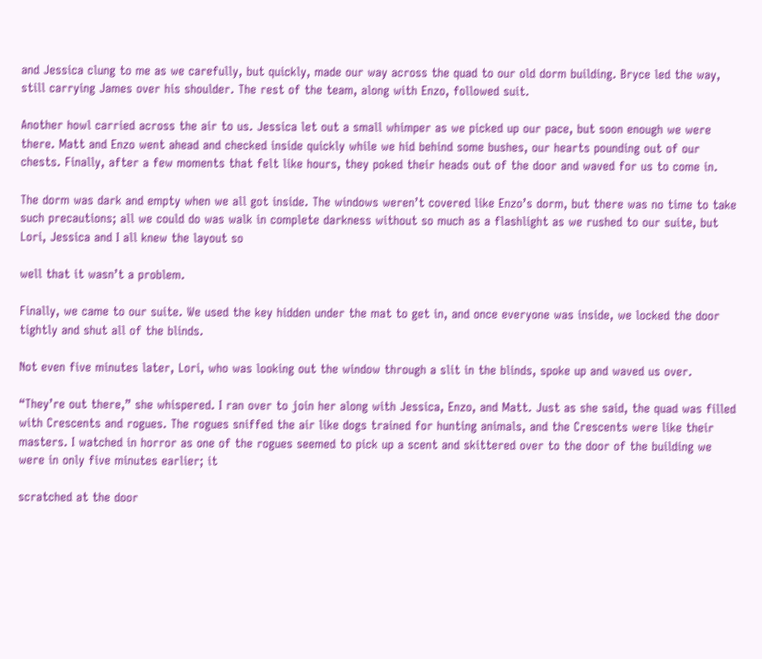and Jessica clung to me as we carefully, but quickly, made our way across the quad to our old dorm building. Bryce led the way, still carrying James over his shoulder. The rest of the team, along with Enzo, followed suit.

Another howl carried across the air to us. Jessica let out a small whimper as we picked up our pace, but soon enough we were there. Matt and Enzo went ahead and checked inside quickly while we hid behind some bushes, our hearts pounding out of our chests. Finally, after a few moments that felt like hours, they poked their heads out of the door and waved for us to come in.

The dorm was dark and empty when we all got inside. The windows weren’t covered like Enzo’s dorm, but there was no time to take such precautions; all we could do was walk in complete darkness without so much as a flashlight as we rushed to our suite, but Lori, Jessica and I all knew the layout so

well that it wasn’t a problem.

Finally, we came to our suite. We used the key hidden under the mat to get in, and once everyone was inside, we locked the door tightly and shut all of the blinds.

Not even five minutes later, Lori, who was looking out the window through a slit in the blinds, spoke up and waved us over.

“They’re out there,” she whispered. I ran over to join her along with Jessica, Enzo, and Matt. Just as she said, the quad was filled with Crescents and rogues. The rogues sniffed the air like dogs trained for hunting animals, and the Crescents were like their masters. I watched in horror as one of the rogues seemed to pick up a scent and skittered over to the door of the building we were in only five minutes earlier; it

scratched at the door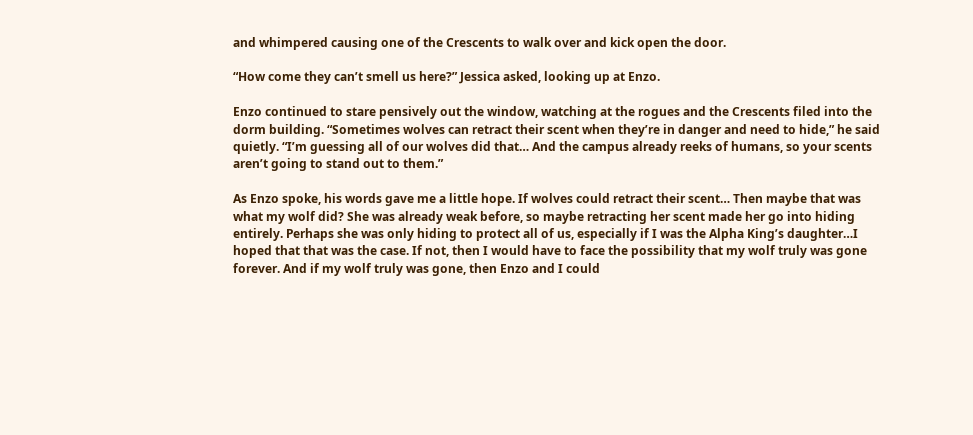and whimpered causing one of the Crescents to walk over and kick open the door.

“How come they can’t smell us here?” Jessica asked, looking up at Enzo.

Enzo continued to stare pensively out the window, watching at the rogues and the Crescents filed into the dorm building. “Sometimes wolves can retract their scent when they’re in danger and need to hide,” he said quietly. “I’m guessing all of our wolves did that… And the campus already reeks of humans, so your scents aren’t going to stand out to them.”

As Enzo spoke, his words gave me a little hope. If wolves could retract their scent… Then maybe that was what my wolf did? She was already weak before, so maybe retracting her scent made her go into hiding entirely. Perhaps she was only hiding to protect all of us, especially if I was the Alpha King’s daughter…I hoped that that was the case. If not, then I would have to face the possibility that my wolf truly was gone forever. And if my wolf truly was gone, then Enzo and I could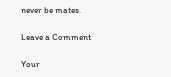never be mates.

Leave a Comment

Your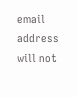email address will not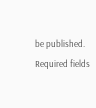be published. Required fields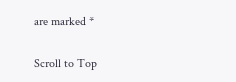are marked *

Scroll to Top